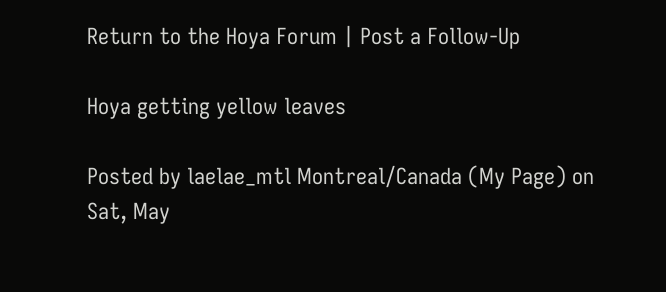Return to the Hoya Forum | Post a Follow-Up

Hoya getting yellow leaves

Posted by laelae_mtl Montreal/Canada (My Page) on
Sat, May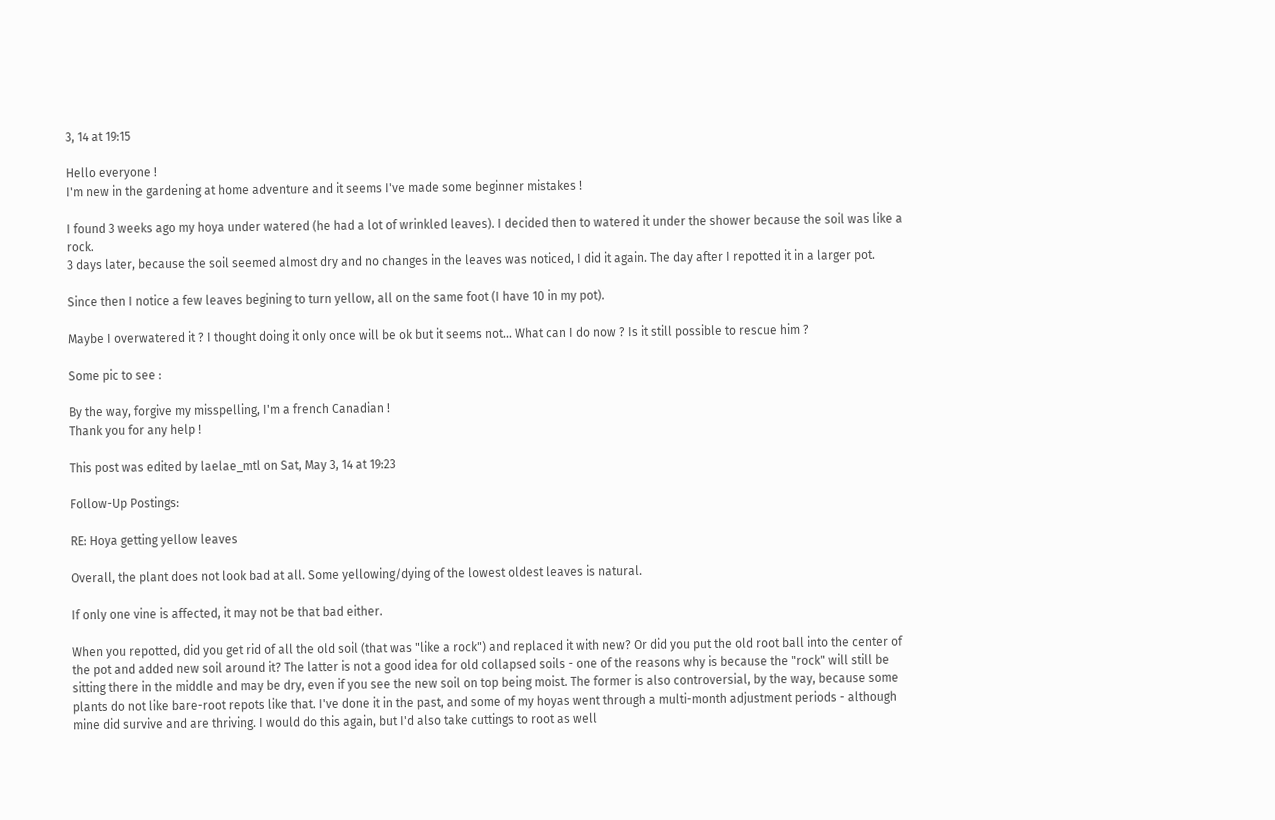3, 14 at 19:15

Hello everyone !
I'm new in the gardening at home adventure and it seems I've made some beginner mistakes !

I found 3 weeks ago my hoya under watered (he had a lot of wrinkled leaves). I decided then to watered it under the shower because the soil was like a rock.
3 days later, because the soil seemed almost dry and no changes in the leaves was noticed, I did it again. The day after I repotted it in a larger pot.

Since then I notice a few leaves begining to turn yellow, all on the same foot (I have 10 in my pot).

Maybe I overwatered it ? I thought doing it only once will be ok but it seems not... What can I do now ? Is it still possible to rescue him ?

Some pic to see :

By the way, forgive my misspelling, I'm a french Canadian !
Thank you for any help !

This post was edited by laelae_mtl on Sat, May 3, 14 at 19:23

Follow-Up Postings:

RE: Hoya getting yellow leaves

Overall, the plant does not look bad at all. Some yellowing/dying of the lowest oldest leaves is natural.

If only one vine is affected, it may not be that bad either.

When you repotted, did you get rid of all the old soil (that was "like a rock") and replaced it with new? Or did you put the old root ball into the center of the pot and added new soil around it? The latter is not a good idea for old collapsed soils - one of the reasons why is because the "rock" will still be sitting there in the middle and may be dry, even if you see the new soil on top being moist. The former is also controversial, by the way, because some plants do not like bare-root repots like that. I've done it in the past, and some of my hoyas went through a multi-month adjustment periods - although mine did survive and are thriving. I would do this again, but I'd also take cuttings to root as well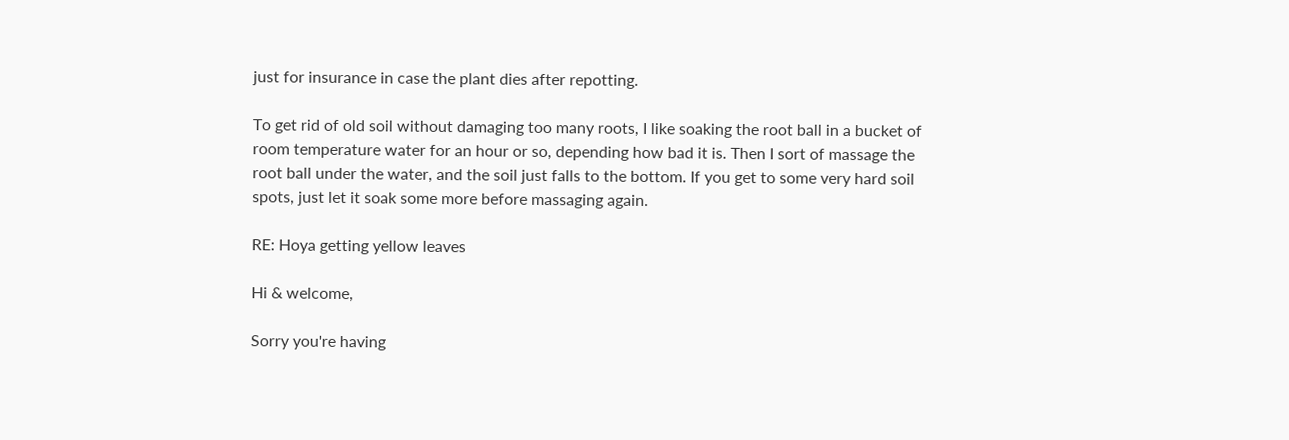just for insurance in case the plant dies after repotting.

To get rid of old soil without damaging too many roots, I like soaking the root ball in a bucket of room temperature water for an hour or so, depending how bad it is. Then I sort of massage the root ball under the water, and the soil just falls to the bottom. If you get to some very hard soil spots, just let it soak some more before massaging again.

RE: Hoya getting yellow leaves

Hi & welcome,

Sorry you're having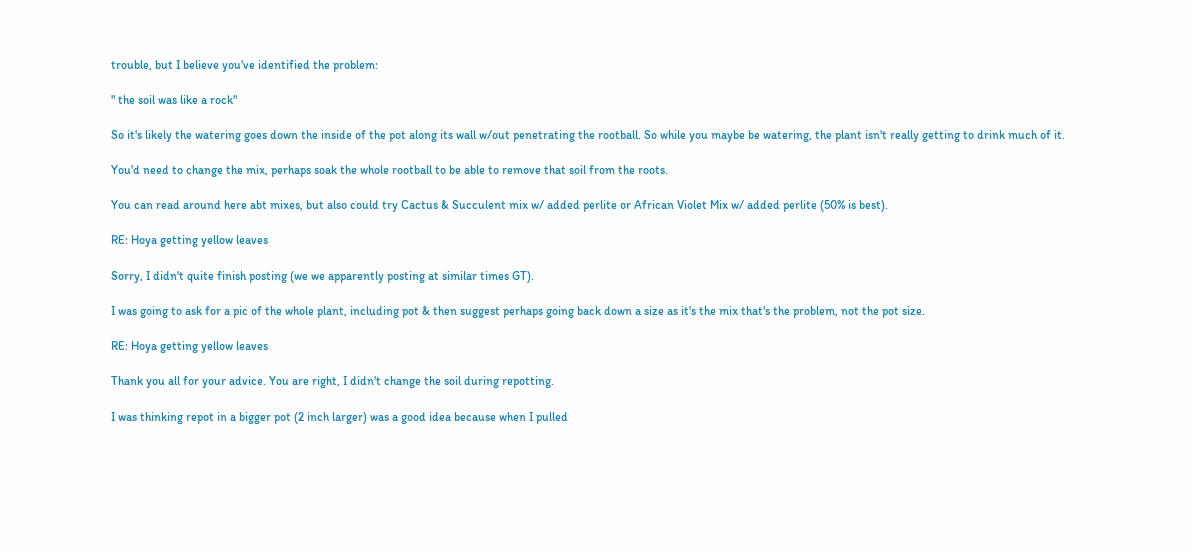trouble, but I believe you've identified the problem:

" the soil was like a rock"

So it's likely the watering goes down the inside of the pot along its wall w/out penetrating the rootball. So while you maybe be watering, the plant isn't really getting to drink much of it.

You'd need to change the mix, perhaps soak the whole rootball to be able to remove that soil from the roots.

You can read around here abt mixes, but also could try Cactus & Succulent mix w/ added perlite or African Violet Mix w/ added perlite (50% is best).

RE: Hoya getting yellow leaves

Sorry, I didn't quite finish posting (we we apparently posting at similar times GT).

I was going to ask for a pic of the whole plant, including pot & then suggest perhaps going back down a size as it's the mix that's the problem, not the pot size.

RE: Hoya getting yellow leaves

Thank you all for your advice. You are right, I didn't change the soil during repotting.

I was thinking repot in a bigger pot (2 inch larger) was a good idea because when I pulled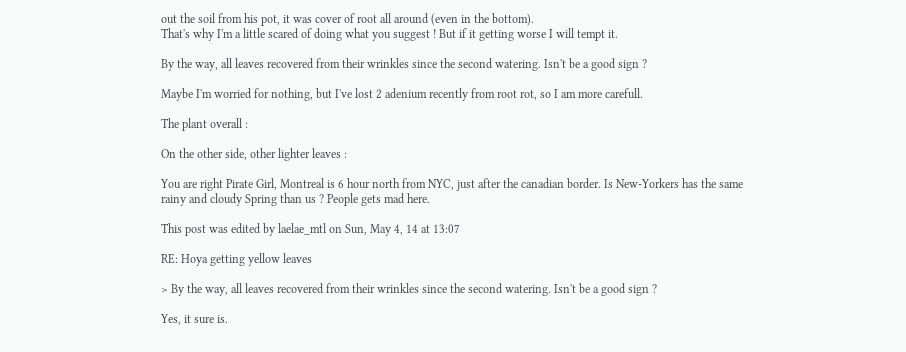out the soil from his pot, it was cover of root all around (even in the bottom).
That's why I'm a little scared of doing what you suggest ! But if it getting worse I will tempt it.

By the way, all leaves recovered from their wrinkles since the second watering. Isn't be a good sign ?

Maybe I'm worried for nothing, but I've lost 2 adenium recently from root rot, so I am more carefull.

The plant overall :

On the other side, other lighter leaves :

You are right Pirate Girl, Montreal is 6 hour north from NYC, just after the canadian border. Is New-Yorkers has the same rainy and cloudy Spring than us ? People gets mad here.

This post was edited by laelae_mtl on Sun, May 4, 14 at 13:07

RE: Hoya getting yellow leaves

> By the way, all leaves recovered from their wrinkles since the second watering. Isn't be a good sign ?

Yes, it sure is.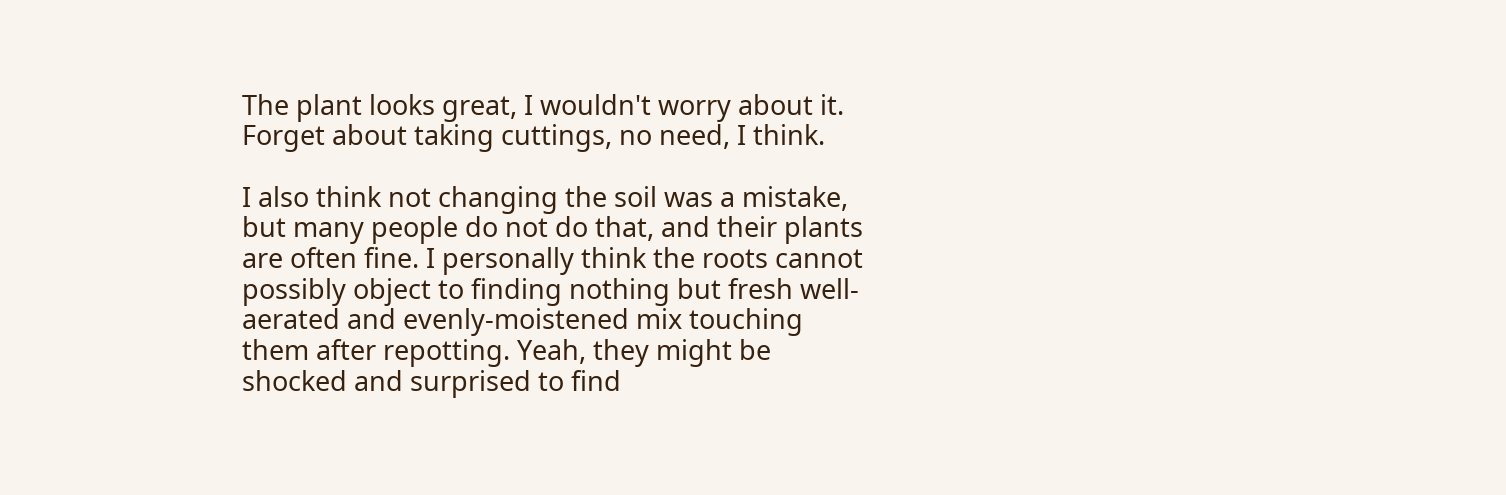The plant looks great, I wouldn't worry about it. Forget about taking cuttings, no need, I think.

I also think not changing the soil was a mistake, but many people do not do that, and their plants are often fine. I personally think the roots cannot possibly object to finding nothing but fresh well-aerated and evenly-moistened mix touching them after repotting. Yeah, they might be shocked and surprised to find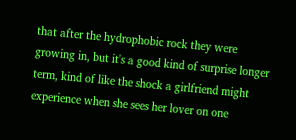that after the hydrophobic rock they were growing in, but it's a good kind of surprise longer term, kind of like the shock a girlfriend might experience when she sees her lover on one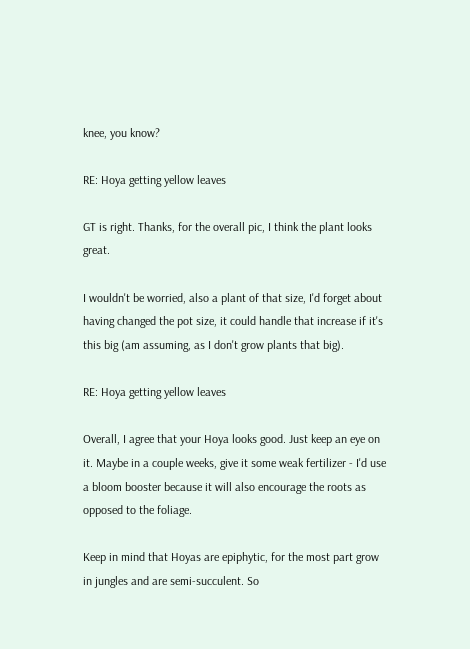knee, you know?

RE: Hoya getting yellow leaves

GT is right. Thanks, for the overall pic, I think the plant looks great.

I wouldn't be worried, also a plant of that size, I'd forget about having changed the pot size, it could handle that increase if it's this big (am assuming, as I don't grow plants that big).

RE: Hoya getting yellow leaves

Overall, I agree that your Hoya looks good. Just keep an eye on it. Maybe in a couple weeks, give it some weak fertilizer - I'd use a bloom booster because it will also encourage the roots as opposed to the foliage.

Keep in mind that Hoyas are epiphytic, for the most part grow in jungles and are semi-succulent. So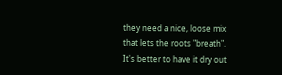they need a nice, loose mix that lets the roots "breath". It's better to have it dry out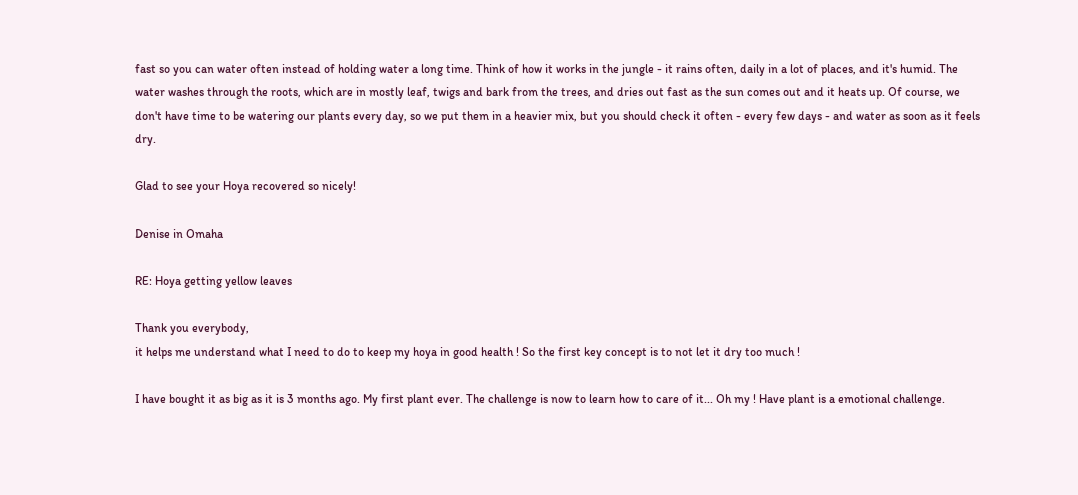fast so you can water often instead of holding water a long time. Think of how it works in the jungle - it rains often, daily in a lot of places, and it's humid. The water washes through the roots, which are in mostly leaf, twigs and bark from the trees, and dries out fast as the sun comes out and it heats up. Of course, we don't have time to be watering our plants every day, so we put them in a heavier mix, but you should check it often - every few days - and water as soon as it feels dry.

Glad to see your Hoya recovered so nicely!

Denise in Omaha

RE: Hoya getting yellow leaves

Thank you everybody,
it helps me understand what I need to do to keep my hoya in good health ! So the first key concept is to not let it dry too much !

I have bought it as big as it is 3 months ago. My first plant ever. The challenge is now to learn how to care of it... Oh my ! Have plant is a emotional challenge.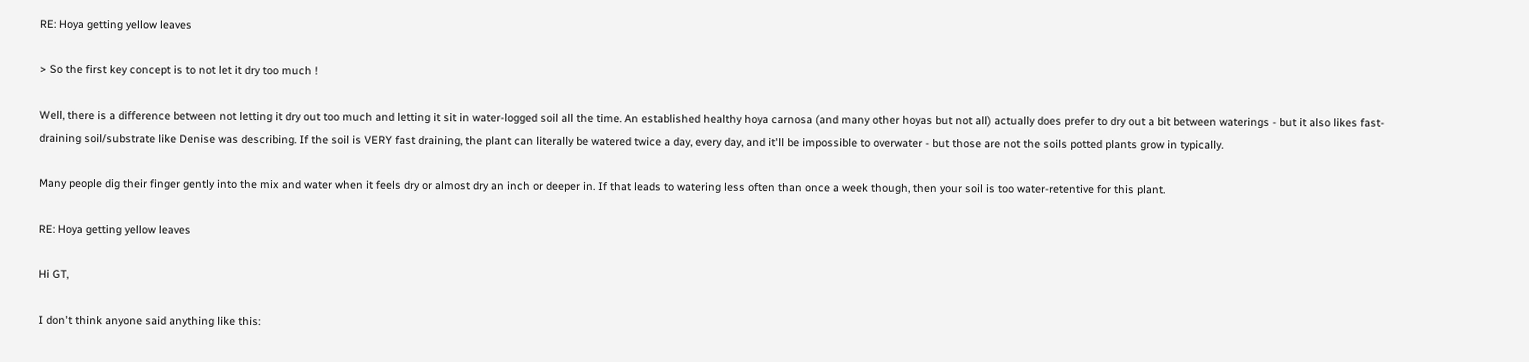RE: Hoya getting yellow leaves

> So the first key concept is to not let it dry too much !

Well, there is a difference between not letting it dry out too much and letting it sit in water-logged soil all the time. An established healthy hoya carnosa (and many other hoyas but not all) actually does prefer to dry out a bit between waterings - but it also likes fast-draining soil/substrate like Denise was describing. If the soil is VERY fast draining, the plant can literally be watered twice a day, every day, and it'll be impossible to overwater - but those are not the soils potted plants grow in typically.

Many people dig their finger gently into the mix and water when it feels dry or almost dry an inch or deeper in. If that leads to watering less often than once a week though, then your soil is too water-retentive for this plant.

RE: Hoya getting yellow leaves

Hi GT,

I don't think anyone said anything like this: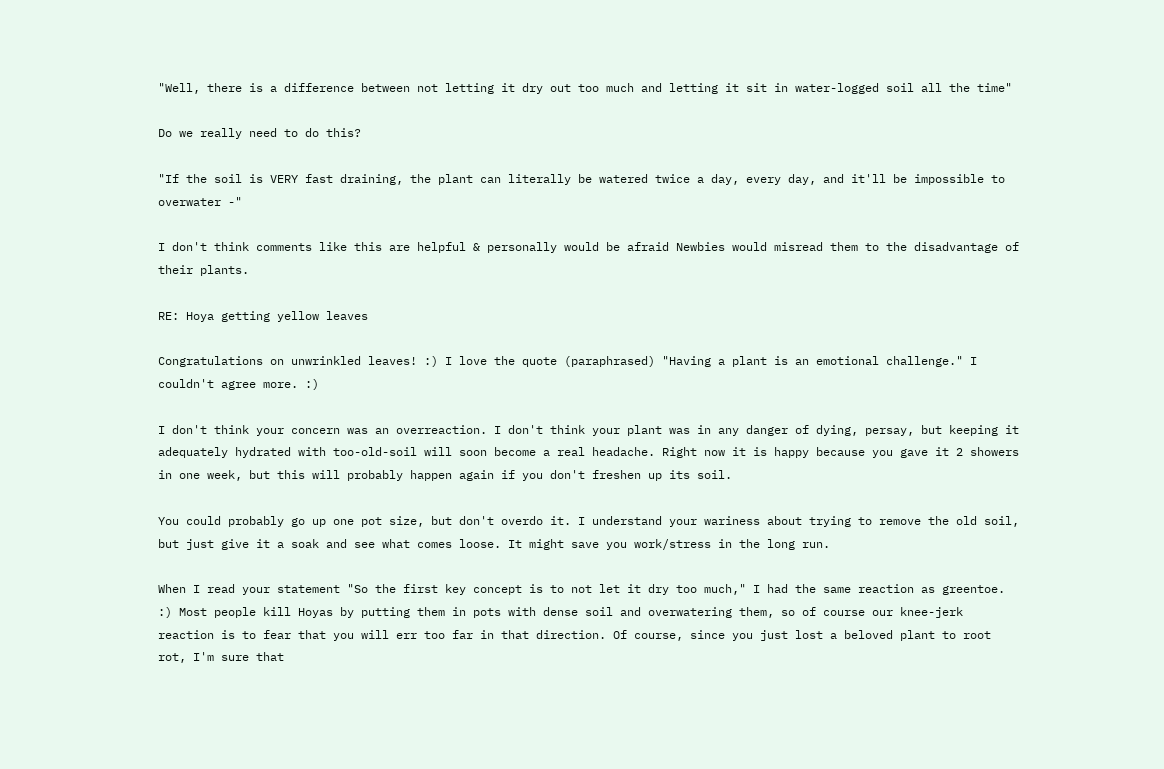"Well, there is a difference between not letting it dry out too much and letting it sit in water-logged soil all the time"

Do we really need to do this?

"If the soil is VERY fast draining, the plant can literally be watered twice a day, every day, and it'll be impossible to overwater -"

I don't think comments like this are helpful & personally would be afraid Newbies would misread them to the disadvantage of their plants.

RE: Hoya getting yellow leaves

Congratulations on unwrinkled leaves! :) I love the quote (paraphrased) "Having a plant is an emotional challenge." I couldn't agree more. :)

I don't think your concern was an overreaction. I don't think your plant was in any danger of dying, persay, but keeping it adequately hydrated with too-old-soil will soon become a real headache. Right now it is happy because you gave it 2 showers in one week, but this will probably happen again if you don't freshen up its soil.

You could probably go up one pot size, but don't overdo it. I understand your wariness about trying to remove the old soil, but just give it a soak and see what comes loose. It might save you work/stress in the long run.

When I read your statement "So the first key concept is to not let it dry too much," I had the same reaction as greentoe. :) Most people kill Hoyas by putting them in pots with dense soil and overwatering them, so of course our knee-jerk reaction is to fear that you will err too far in that direction. Of course, since you just lost a beloved plant to root rot, I'm sure that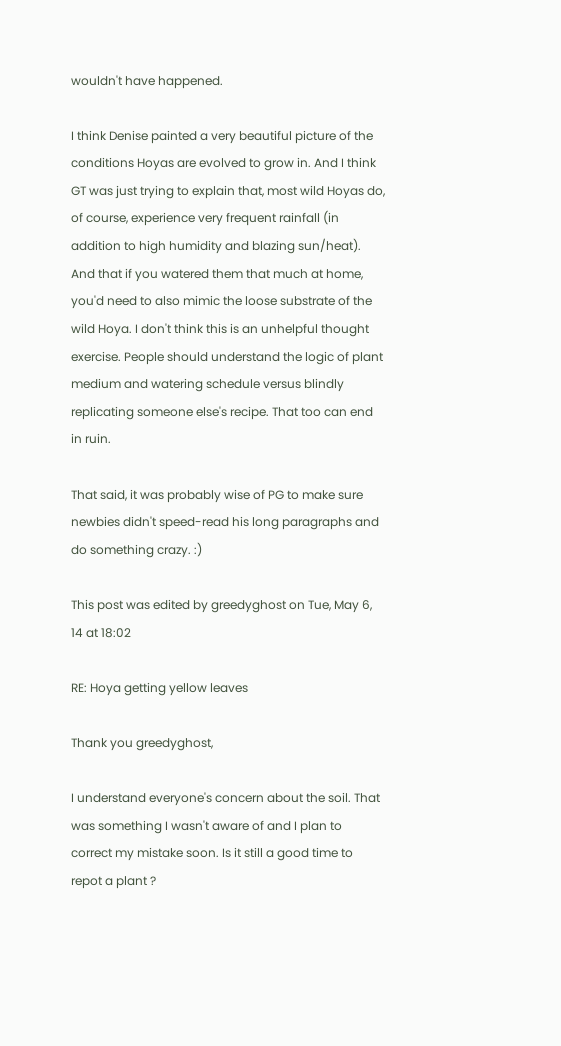wouldn't have happened.

I think Denise painted a very beautiful picture of the conditions Hoyas are evolved to grow in. And I think GT was just trying to explain that, most wild Hoyas do, of course, experience very frequent rainfall (in addition to high humidity and blazing sun/heat). And that if you watered them that much at home, you'd need to also mimic the loose substrate of the wild Hoya. I don't think this is an unhelpful thought exercise. People should understand the logic of plant medium and watering schedule versus blindly replicating someone else's recipe. That too can end in ruin.

That said, it was probably wise of PG to make sure newbies didn't speed-read his long paragraphs and do something crazy. :)

This post was edited by greedyghost on Tue, May 6, 14 at 18:02

RE: Hoya getting yellow leaves

Thank you greedyghost,

I understand everyone's concern about the soil. That was something I wasn't aware of and I plan to correct my mistake soon. Is it still a good time to repot a plant ?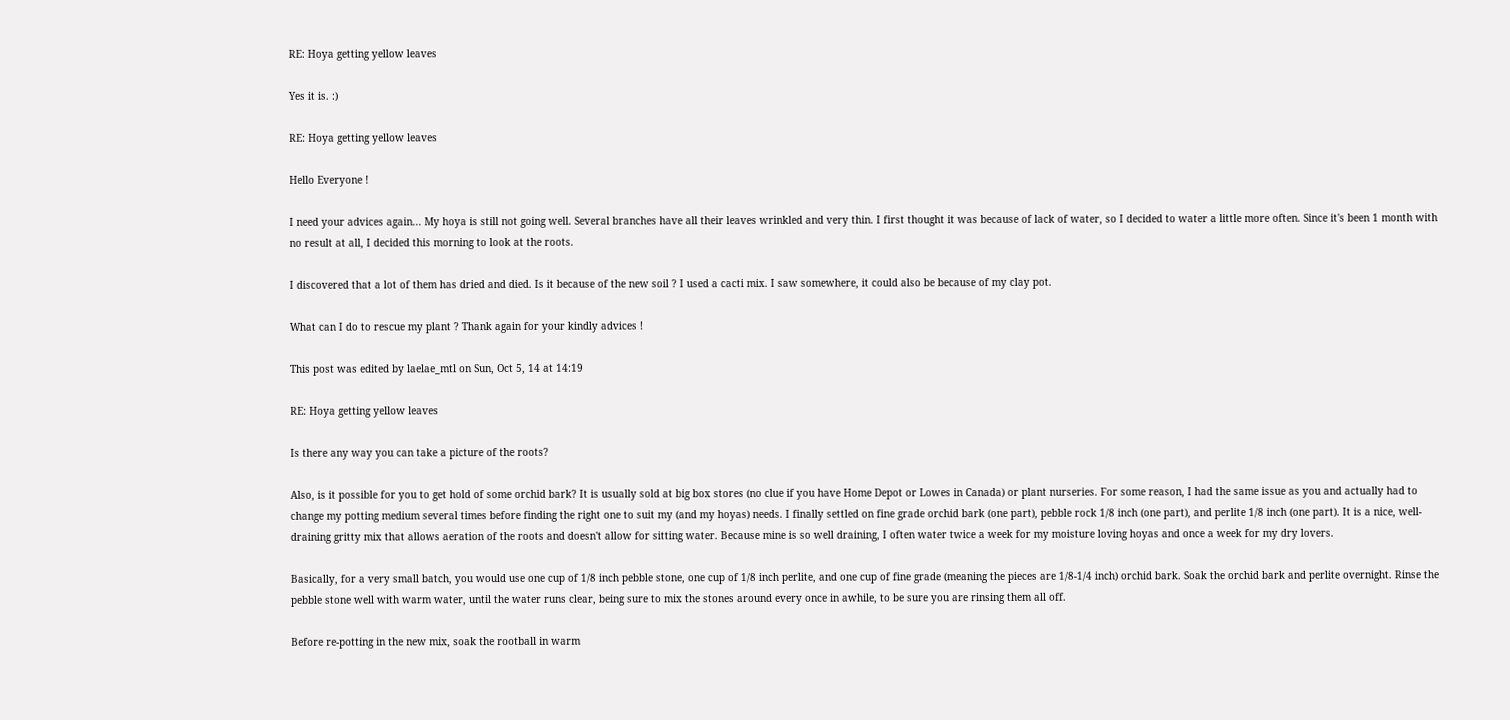RE: Hoya getting yellow leaves

Yes it is. :)

RE: Hoya getting yellow leaves

Hello Everyone !

I need your advices again... My hoya is still not going well. Several branches have all their leaves wrinkled and very thin. I first thought it was because of lack of water, so I decided to water a little more often. Since it's been 1 month with no result at all, I decided this morning to look at the roots.

I discovered that a lot of them has dried and died. Is it because of the new soil ? I used a cacti mix. I saw somewhere, it could also be because of my clay pot.

What can I do to rescue my plant ? Thank again for your kindly advices !

This post was edited by laelae_mtl on Sun, Oct 5, 14 at 14:19

RE: Hoya getting yellow leaves

Is there any way you can take a picture of the roots?

Also, is it possible for you to get hold of some orchid bark? It is usually sold at big box stores (no clue if you have Home Depot or Lowes in Canada) or plant nurseries. For some reason, I had the same issue as you and actually had to change my potting medium several times before finding the right one to suit my (and my hoyas) needs. I finally settled on fine grade orchid bark (one part), pebble rock 1/8 inch (one part), and perlite 1/8 inch (one part). It is a nice, well-draining gritty mix that allows aeration of the roots and doesn't allow for sitting water. Because mine is so well draining, I often water twice a week for my moisture loving hoyas and once a week for my dry lovers.

Basically, for a very small batch, you would use one cup of 1/8 inch pebble stone, one cup of 1/8 inch perlite, and one cup of fine grade (meaning the pieces are 1/8-1/4 inch) orchid bark. Soak the orchid bark and perlite overnight. Rinse the pebble stone well with warm water, until the water runs clear, being sure to mix the stones around every once in awhile, to be sure you are rinsing them all off.

Before re-potting in the new mix, soak the rootball in warm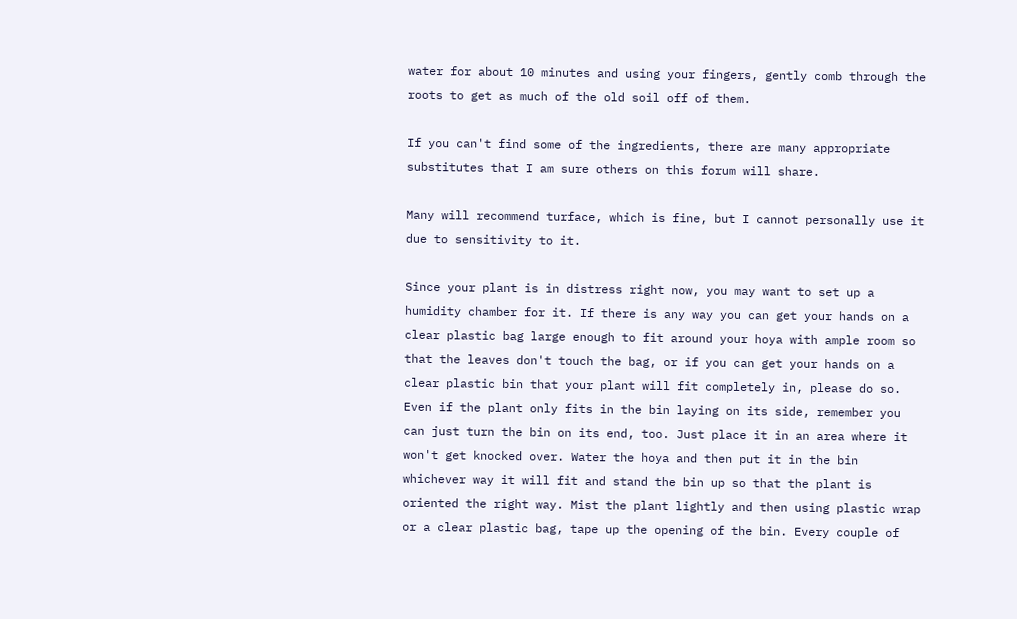water for about 10 minutes and using your fingers, gently comb through the roots to get as much of the old soil off of them.

If you can't find some of the ingredients, there are many appropriate substitutes that I am sure others on this forum will share.

Many will recommend turface, which is fine, but I cannot personally use it due to sensitivity to it.

Since your plant is in distress right now, you may want to set up a humidity chamber for it. If there is any way you can get your hands on a clear plastic bag large enough to fit around your hoya with ample room so that the leaves don't touch the bag, or if you can get your hands on a clear plastic bin that your plant will fit completely in, please do so. Even if the plant only fits in the bin laying on its side, remember you can just turn the bin on its end, too. Just place it in an area where it won't get knocked over. Water the hoya and then put it in the bin whichever way it will fit and stand the bin up so that the plant is oriented the right way. Mist the plant lightly and then using plastic wrap or a clear plastic bag, tape up the opening of the bin. Every couple of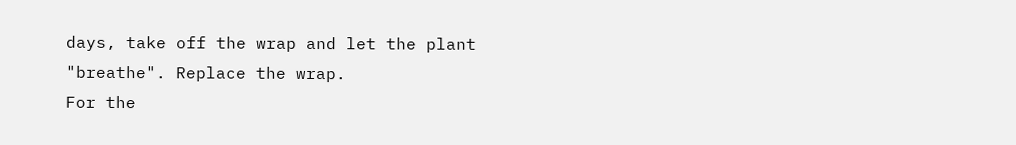days, take off the wrap and let the plant "breathe". Replace the wrap.
For the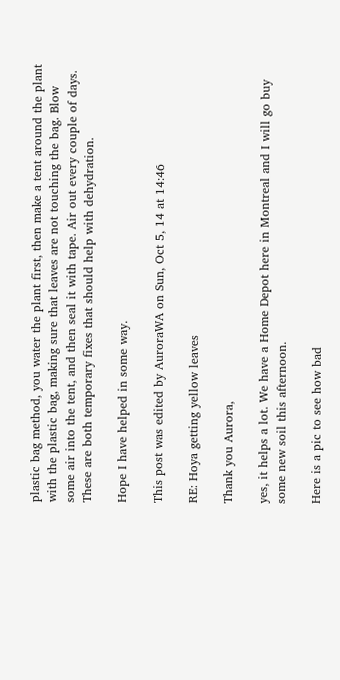plastic bag method, you water the plant first, then make a tent around the plant with the plastic bag, making sure that leaves are not touching the bag. Blow some air into the tent, and then seal it with tape. Air out every couple of days. These are both temporary fixes that should help with dehydration.

Hope I have helped in some way.

This post was edited by AuroraWA on Sun, Oct 5, 14 at 14:46

RE: Hoya getting yellow leaves

Thank you Aurora,

yes, it helps a lot. We have a Home Depot here in Montreal and I will go buy some new soil this afternoon.

Here is a pic to see how bad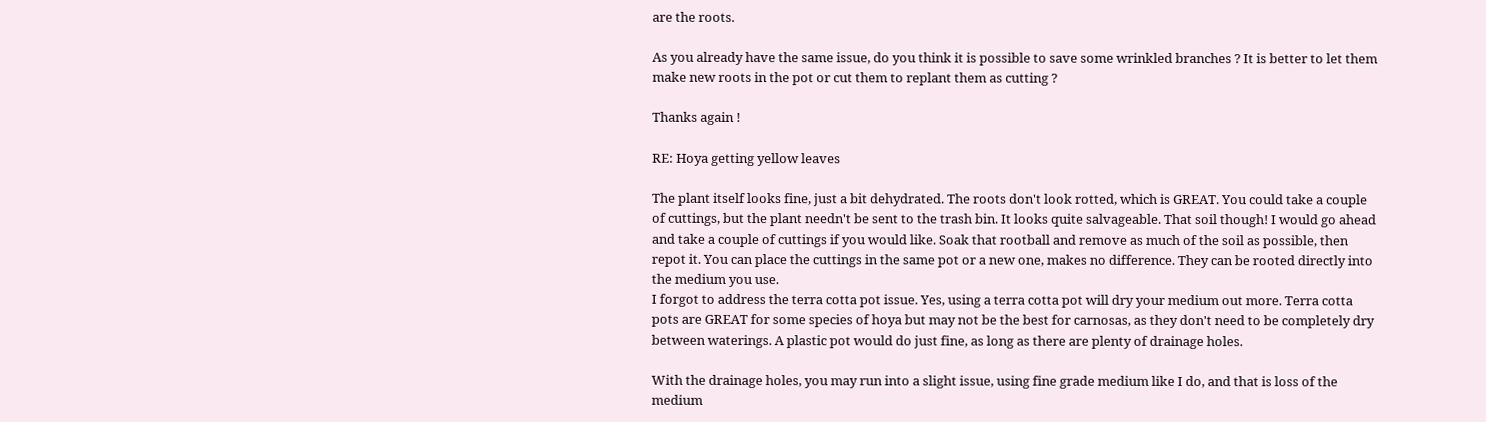are the roots.

As you already have the same issue, do you think it is possible to save some wrinkled branches ? It is better to let them make new roots in the pot or cut them to replant them as cutting ?

Thanks again !

RE: Hoya getting yellow leaves

The plant itself looks fine, just a bit dehydrated. The roots don't look rotted, which is GREAT. You could take a couple of cuttings, but the plant needn't be sent to the trash bin. It looks quite salvageable. That soil though! I would go ahead and take a couple of cuttings if you would like. Soak that rootball and remove as much of the soil as possible, then repot it. You can place the cuttings in the same pot or a new one, makes no difference. They can be rooted directly into the medium you use.
I forgot to address the terra cotta pot issue. Yes, using a terra cotta pot will dry your medium out more. Terra cotta pots are GREAT for some species of hoya but may not be the best for carnosas, as they don't need to be completely dry between waterings. A plastic pot would do just fine, as long as there are plenty of drainage holes.

With the drainage holes, you may run into a slight issue, using fine grade medium like I do, and that is loss of the medium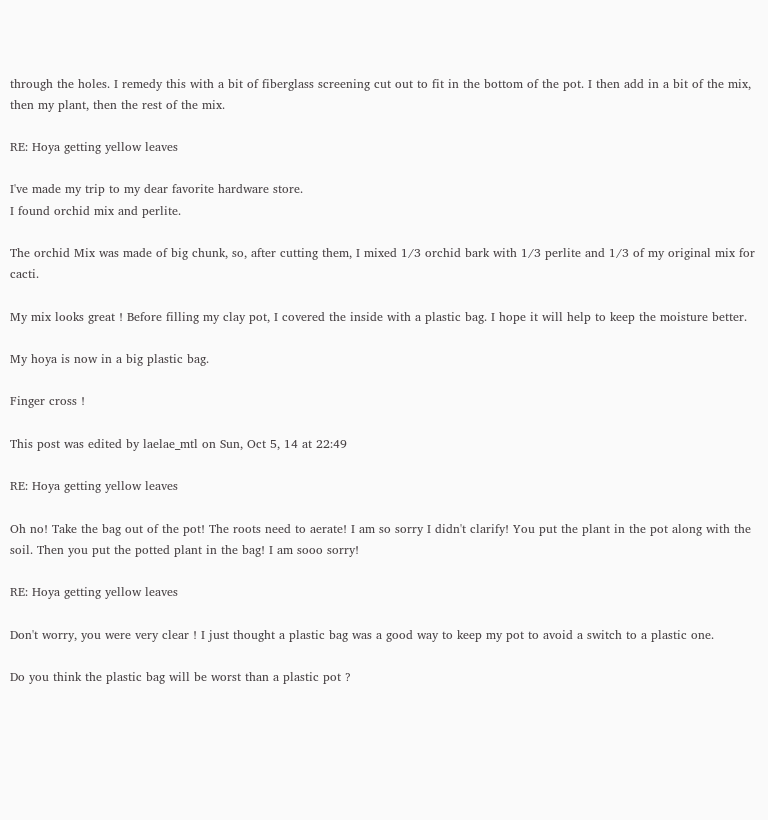through the holes. I remedy this with a bit of fiberglass screening cut out to fit in the bottom of the pot. I then add in a bit of the mix, then my plant, then the rest of the mix.

RE: Hoya getting yellow leaves

I've made my trip to my dear favorite hardware store.
I found orchid mix and perlite.

The orchid Mix was made of big chunk, so, after cutting them, I mixed 1/3 orchid bark with 1/3 perlite and 1/3 of my original mix for cacti.

My mix looks great ! Before filling my clay pot, I covered the inside with a plastic bag. I hope it will help to keep the moisture better.

My hoya is now in a big plastic bag.

Finger cross !

This post was edited by laelae_mtl on Sun, Oct 5, 14 at 22:49

RE: Hoya getting yellow leaves

Oh no! Take the bag out of the pot! The roots need to aerate! I am so sorry I didn't clarify! You put the plant in the pot along with the soil. Then you put the potted plant in the bag! I am sooo sorry!

RE: Hoya getting yellow leaves

Don't worry, you were very clear ! I just thought a plastic bag was a good way to keep my pot to avoid a switch to a plastic one.

Do you think the plastic bag will be worst than a plastic pot ?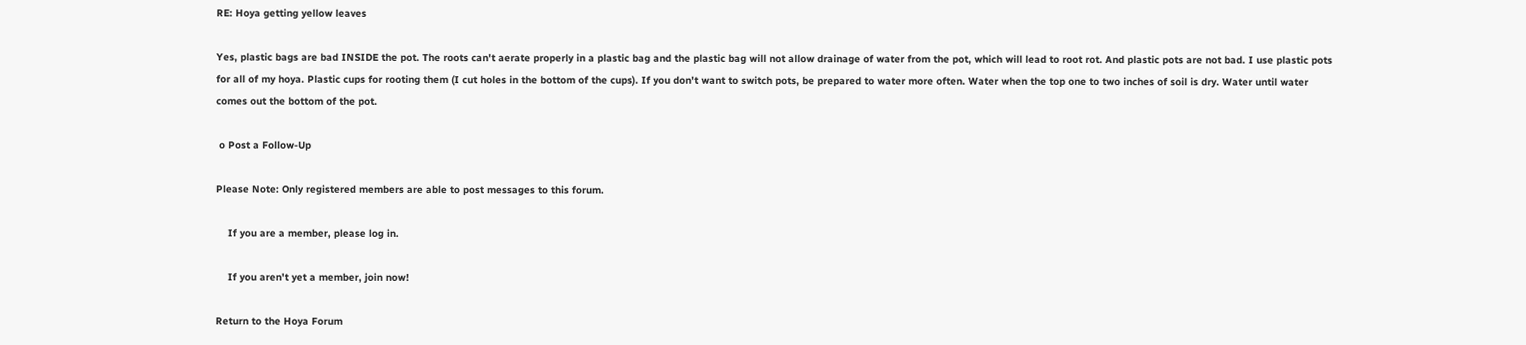RE: Hoya getting yellow leaves

Yes, plastic bags are bad INSIDE the pot. The roots can't aerate properly in a plastic bag and the plastic bag will not allow drainage of water from the pot, which will lead to root rot. And plastic pots are not bad. I use plastic pots for all of my hoya. Plastic cups for rooting them (I cut holes in the bottom of the cups). If you don't want to switch pots, be prepared to water more often. Water when the top one to two inches of soil is dry. Water until water comes out the bottom of the pot.

 o Post a Follow-Up

Please Note: Only registered members are able to post messages to this forum.

    If you are a member, please log in.

    If you aren't yet a member, join now!

Return to the Hoya Forum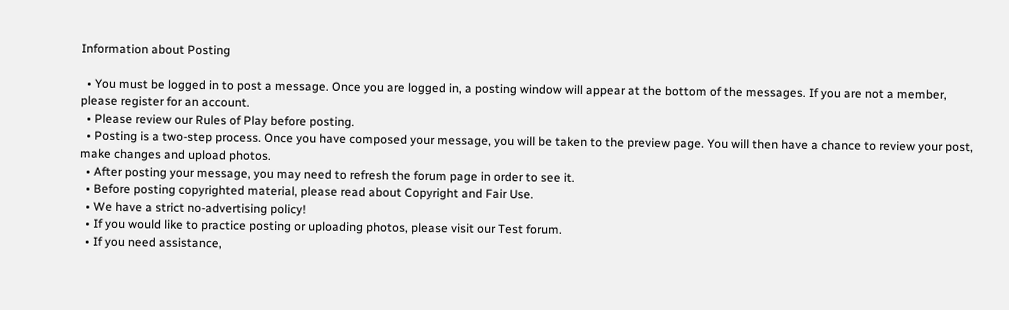Information about Posting

  • You must be logged in to post a message. Once you are logged in, a posting window will appear at the bottom of the messages. If you are not a member, please register for an account.
  • Please review our Rules of Play before posting.
  • Posting is a two-step process. Once you have composed your message, you will be taken to the preview page. You will then have a chance to review your post, make changes and upload photos.
  • After posting your message, you may need to refresh the forum page in order to see it.
  • Before posting copyrighted material, please read about Copyright and Fair Use.
  • We have a strict no-advertising policy!
  • If you would like to practice posting or uploading photos, please visit our Test forum.
  • If you need assistance,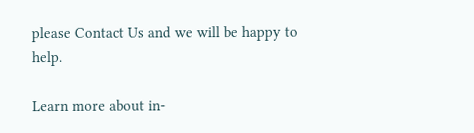please Contact Us and we will be happy to help.

Learn more about in-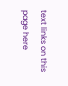text links on this page here